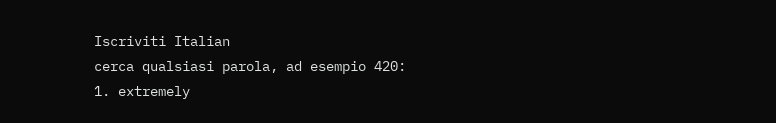Iscriviti Italian
cerca qualsiasi parola, ad esempio 420:
1. extremely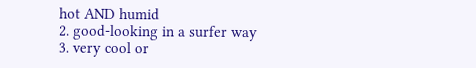hot AND humid
2. good-looking in a surfer way
3. very cool or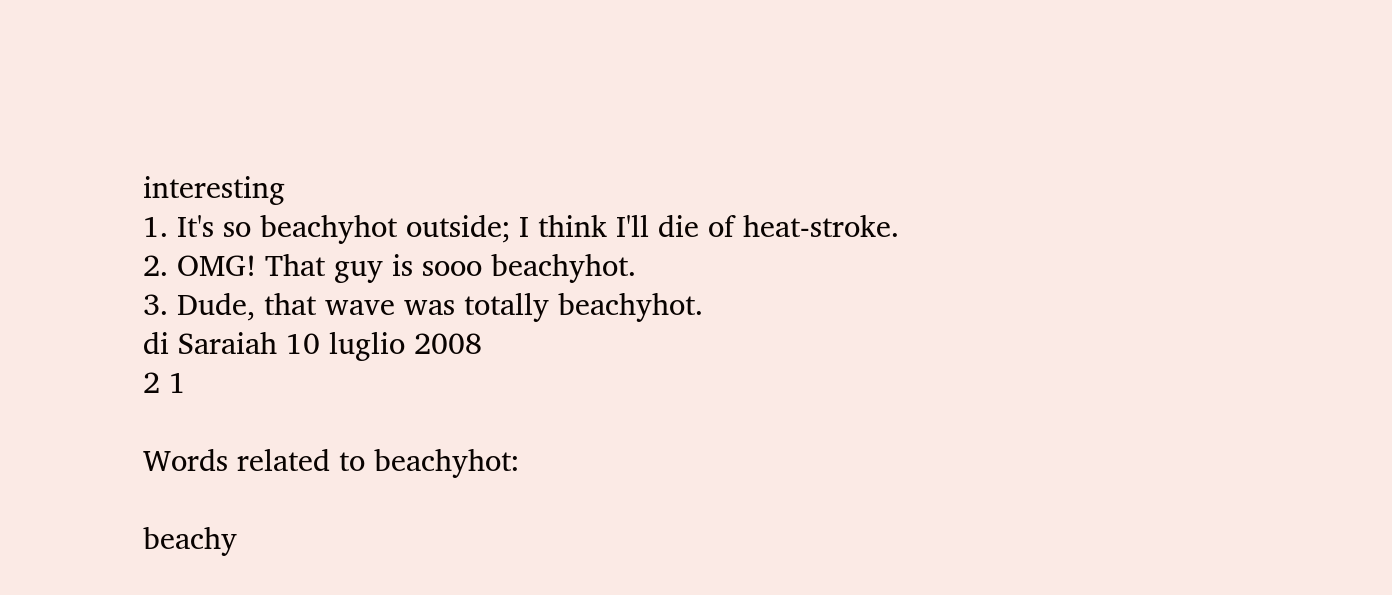interesting
1. It's so beachyhot outside; I think I'll die of heat-stroke.
2. OMG! That guy is sooo beachyhot.
3. Dude, that wave was totally beachyhot.
di Saraiah 10 luglio 2008
2 1

Words related to beachyhot:

beachy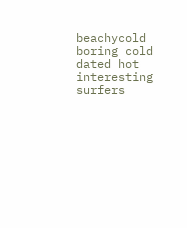beachycold boring cold dated hot interesting surfers